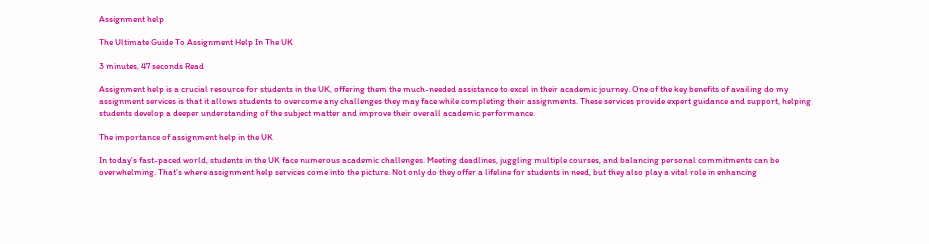Assignment help

The Ultimate Guide To Assignment Help In The UK

3 minutes, 47 seconds Read

Assignment help is a crucial resource for students in the UK, offering them the much-needed assistance to excel in their academic journey. One of the key benefits of availing do my assignment services is that it allows students to overcome any challenges they may face while completing their assignments. These services provide expert guidance and support, helping students develop a deeper understanding of the subject matter and improve their overall academic performance.

The importance of assignment help in the UK

In today’s fast-paced world, students in the UK face numerous academic challenges. Meeting deadlines, juggling multiple courses, and balancing personal commitments can be overwhelming. That’s where assignment help services come into the picture. Not only do they offer a lifeline for students in need, but they also play a vital role in enhancing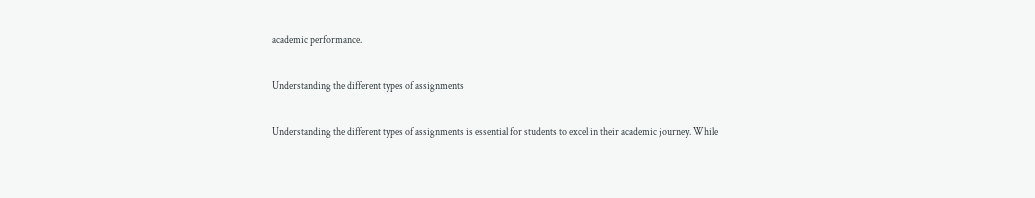academic performance.

Understanding the different types of assignments

Understanding the different types of assignments is essential for students to excel in their academic journey. While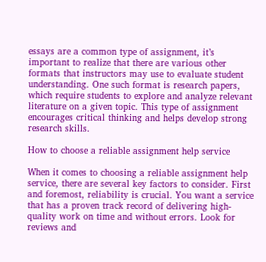essays are a common type of assignment, it’s important to realize that there are various other formats that instructors may use to evaluate student understanding. One such format is research papers, which require students to explore and analyze relevant literature on a given topic. This type of assignment encourages critical thinking and helps develop strong research skills.

How to choose a reliable assignment help service

When it comes to choosing a reliable assignment help service, there are several key factors to consider. First and foremost, reliability is crucial. You want a service that has a proven track record of delivering high-quality work on time and without errors. Look for reviews and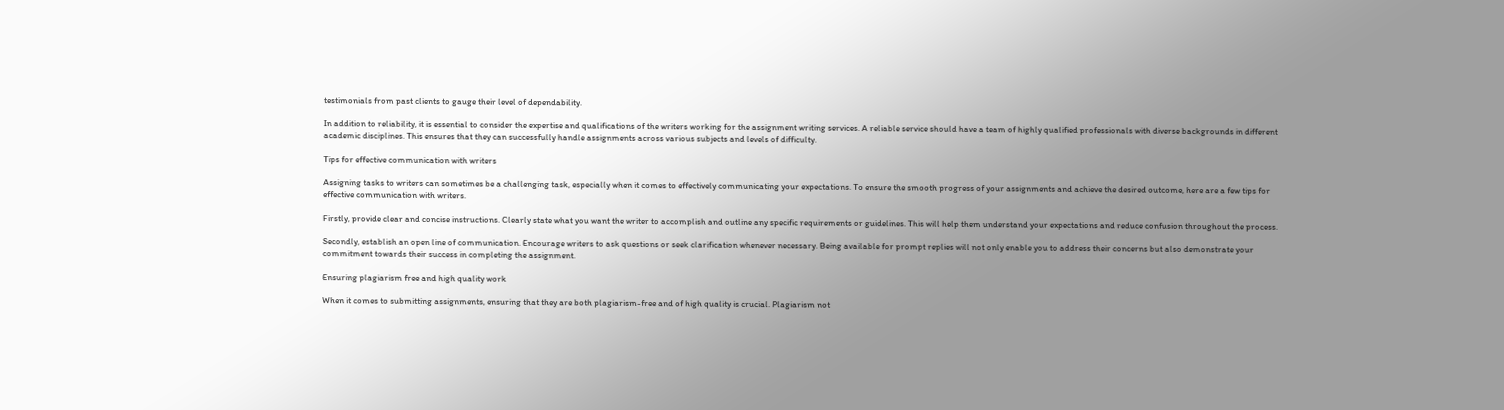testimonials from past clients to gauge their level of dependability.

In addition to reliability, it is essential to consider the expertise and qualifications of the writers working for the assignment writing services. A reliable service should have a team of highly qualified professionals with diverse backgrounds in different academic disciplines. This ensures that they can successfully handle assignments across various subjects and levels of difficulty.

Tips for effective communication with writers

Assigning tasks to writers can sometimes be a challenging task, especially when it comes to effectively communicating your expectations. To ensure the smooth progress of your assignments and achieve the desired outcome, here are a few tips for effective communication with writers.

Firstly, provide clear and concise instructions. Clearly state what you want the writer to accomplish and outline any specific requirements or guidelines. This will help them understand your expectations and reduce confusion throughout the process.

Secondly, establish an open line of communication. Encourage writers to ask questions or seek clarification whenever necessary. Being available for prompt replies will not only enable you to address their concerns but also demonstrate your commitment towards their success in completing the assignment.

Ensuring plagiarism free and high quality work

When it comes to submitting assignments, ensuring that they are both plagiarism-free and of high quality is crucial. Plagiarism not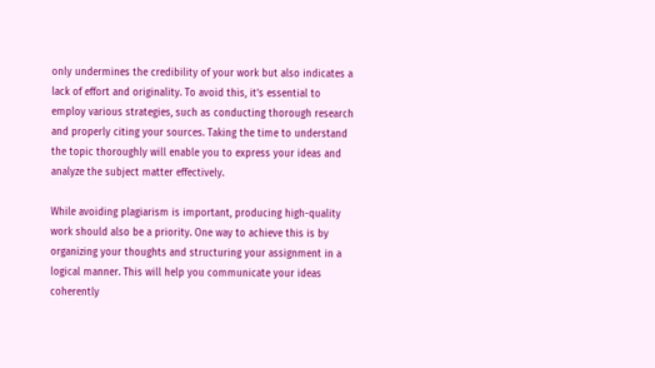only undermines the credibility of your work but also indicates a lack of effort and originality. To avoid this, it’s essential to employ various strategies, such as conducting thorough research and properly citing your sources. Taking the time to understand the topic thoroughly will enable you to express your ideas and analyze the subject matter effectively.

While avoiding plagiarism is important, producing high-quality work should also be a priority. One way to achieve this is by organizing your thoughts and structuring your assignment in a logical manner. This will help you communicate your ideas coherently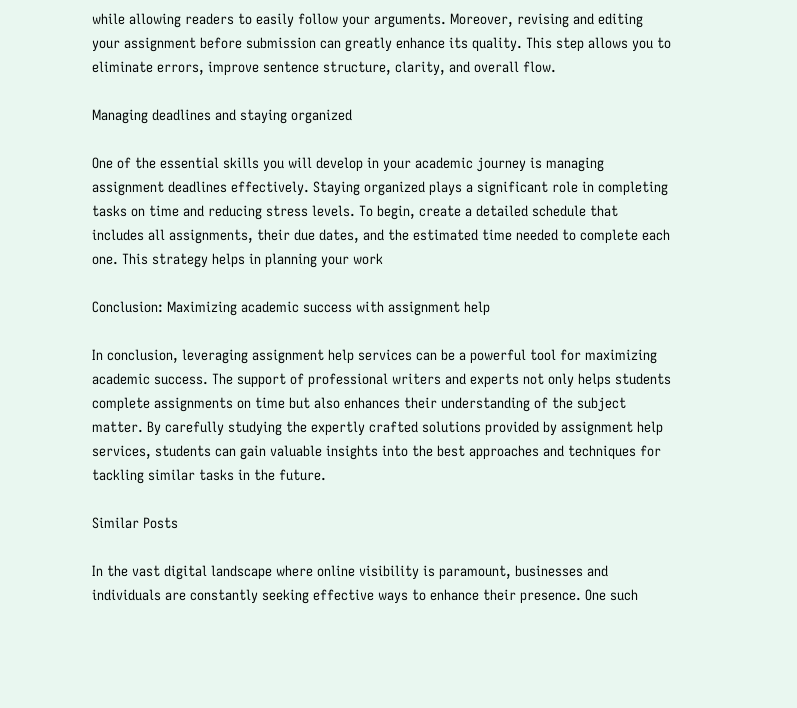while allowing readers to easily follow your arguments. Moreover, revising and editing your assignment before submission can greatly enhance its quality. This step allows you to eliminate errors, improve sentence structure, clarity, and overall flow.

Managing deadlines and staying organized

One of the essential skills you will develop in your academic journey is managing assignment deadlines effectively. Staying organized plays a significant role in completing tasks on time and reducing stress levels. To begin, create a detailed schedule that includes all assignments, their due dates, and the estimated time needed to complete each one. This strategy helps in planning your work

Conclusion: Maximizing academic success with assignment help

In conclusion, leveraging assignment help services can be a powerful tool for maximizing academic success. The support of professional writers and experts not only helps students complete assignments on time but also enhances their understanding of the subject matter. By carefully studying the expertly crafted solutions provided by assignment help services, students can gain valuable insights into the best approaches and techniques for tackling similar tasks in the future.

Similar Posts

In the vast digital landscape where online visibility is paramount, businesses and individuals are constantly seeking effective ways to enhance their presence. One such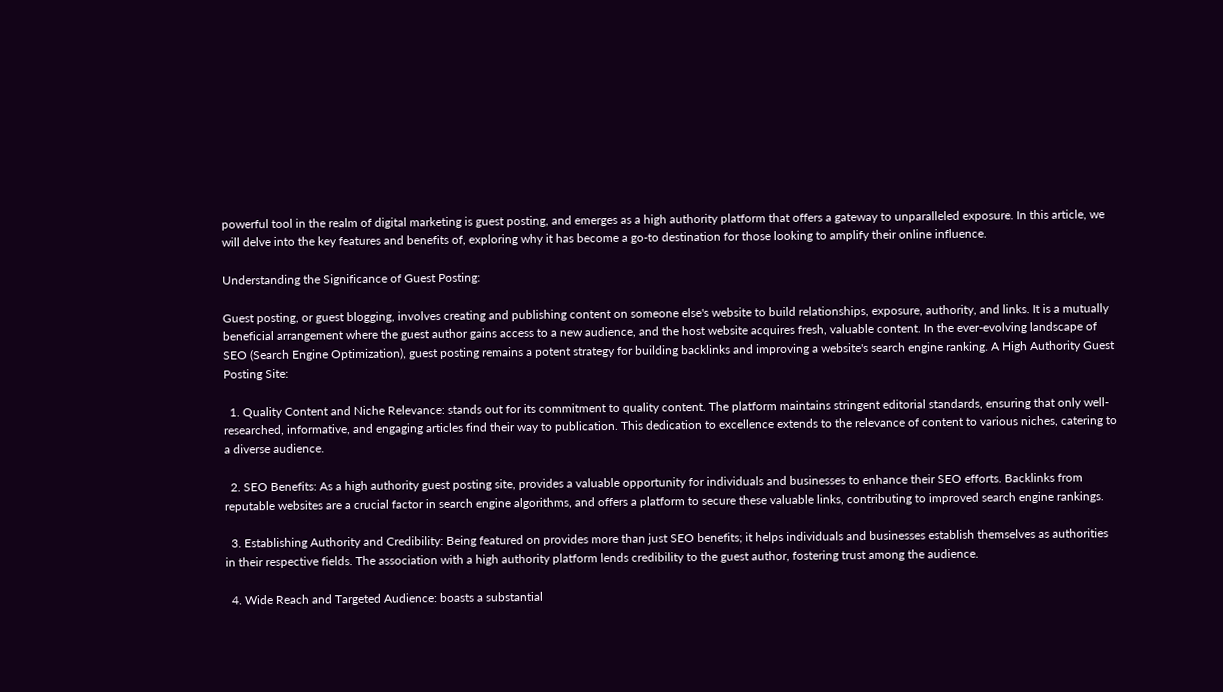powerful tool in the realm of digital marketing is guest posting, and emerges as a high authority platform that offers a gateway to unparalleled exposure. In this article, we will delve into the key features and benefits of, exploring why it has become a go-to destination for those looking to amplify their online influence.

Understanding the Significance of Guest Posting:

Guest posting, or guest blogging, involves creating and publishing content on someone else's website to build relationships, exposure, authority, and links. It is a mutually beneficial arrangement where the guest author gains access to a new audience, and the host website acquires fresh, valuable content. In the ever-evolving landscape of SEO (Search Engine Optimization), guest posting remains a potent strategy for building backlinks and improving a website's search engine ranking. A High Authority Guest Posting Site:

  1. Quality Content and Niche Relevance: stands out for its commitment to quality content. The platform maintains stringent editorial standards, ensuring that only well-researched, informative, and engaging articles find their way to publication. This dedication to excellence extends to the relevance of content to various niches, catering to a diverse audience.

  2. SEO Benefits: As a high authority guest posting site, provides a valuable opportunity for individuals and businesses to enhance their SEO efforts. Backlinks from reputable websites are a crucial factor in search engine algorithms, and offers a platform to secure these valuable links, contributing to improved search engine rankings.

  3. Establishing Authority and Credibility: Being featured on provides more than just SEO benefits; it helps individuals and businesses establish themselves as authorities in their respective fields. The association with a high authority platform lends credibility to the guest author, fostering trust among the audience.

  4. Wide Reach and Targeted Audience: boasts a substantial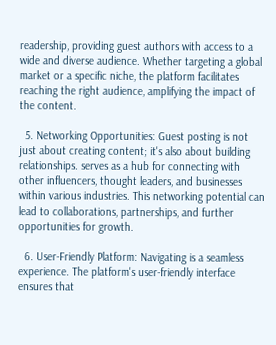readership, providing guest authors with access to a wide and diverse audience. Whether targeting a global market or a specific niche, the platform facilitates reaching the right audience, amplifying the impact of the content.

  5. Networking Opportunities: Guest posting is not just about creating content; it's also about building relationships. serves as a hub for connecting with other influencers, thought leaders, and businesses within various industries. This networking potential can lead to collaborations, partnerships, and further opportunities for growth.

  6. User-Friendly Platform: Navigating is a seamless experience. The platform's user-friendly interface ensures that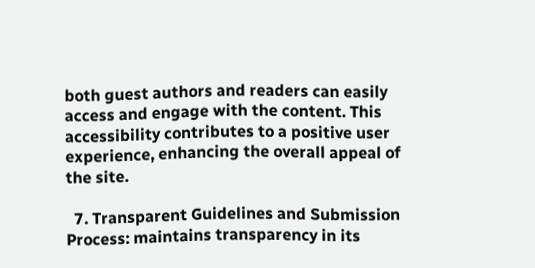both guest authors and readers can easily access and engage with the content. This accessibility contributes to a positive user experience, enhancing the overall appeal of the site.

  7. Transparent Guidelines and Submission Process: maintains transparency in its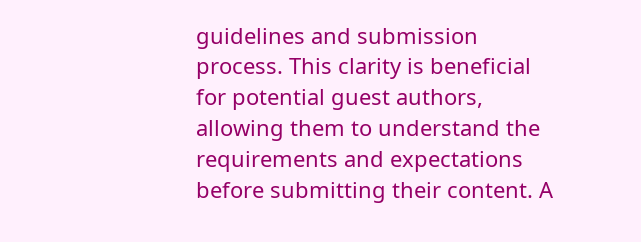guidelines and submission process. This clarity is beneficial for potential guest authors, allowing them to understand the requirements and expectations before submitting their content. A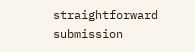straightforward submission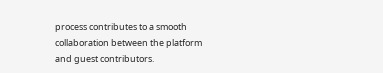process contributes to a smooth collaboration between the platform and guest contributors.